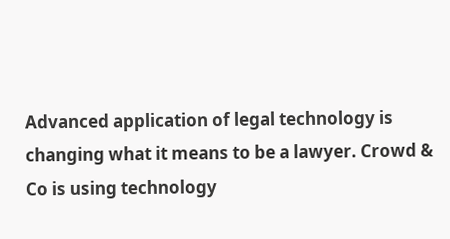Advanced application of legal technology is changing what it means to be a lawyer. Crowd & Co is using technology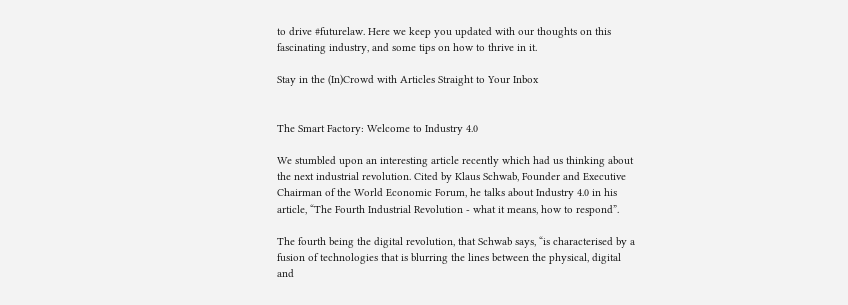to drive #futurelaw. Here we keep you updated with our thoughts on this fascinating industry, and some tips on how to thrive in it.

Stay in the (In)Crowd with Articles Straight to Your Inbox


The Smart Factory: Welcome to Industry 4.0

We stumbled upon an interesting article recently which had us thinking about the next industrial revolution. Cited by Klaus Schwab, Founder and Executive Chairman of the World Economic Forum, he talks about Industry 4.0 in his article, “The Fourth Industrial Revolution - what it means, how to respond”.

The fourth being the digital revolution, that Schwab says, “is characterised by a fusion of technologies that is blurring the lines between the physical, digital and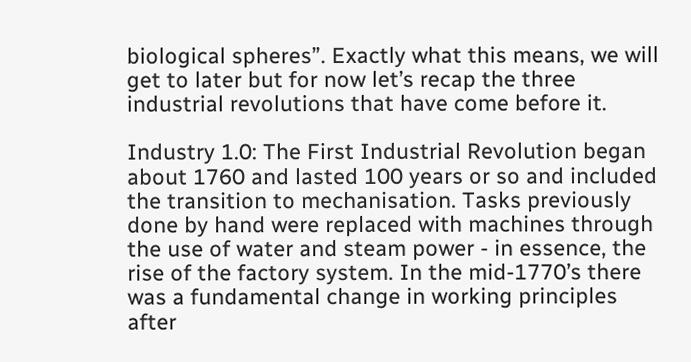biological spheres”. Exactly what this means, we will get to later but for now let’s recap the three industrial revolutions that have come before it.

Industry 1.0: The First Industrial Revolution began about 1760 and lasted 100 years or so and included the transition to mechanisation. Tasks previously done by hand were replaced with machines through the use of water and steam power - in essence, the rise of the factory system. In the mid-1770’s there was a fundamental change in working principles after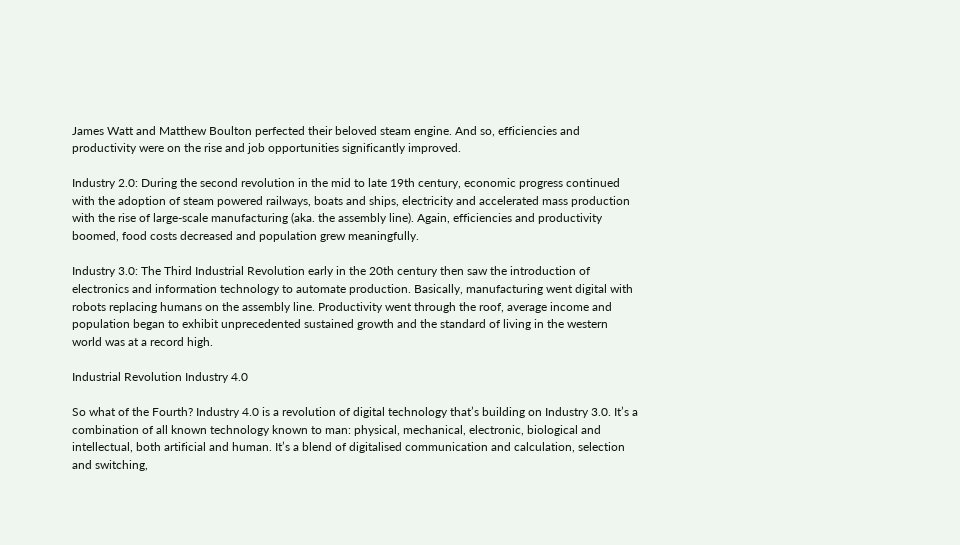James Watt and Matthew Boulton perfected their beloved steam engine. And so, efficiencies and productivity were on the rise and job opportunities significantly improved.

Industry 2.0: During the second revolution in the mid to late 19th century, economic progress continued with the adoption of steam powered railways, boats and ships, electricity and accelerated mass production with the rise of large-scale manufacturing (aka. the assembly line). Again, efficiencies and productivity boomed, food costs decreased and population grew meaningfully.

Industry 3.0: The Third Industrial Revolution early in the 20th century then saw the introduction of electronics and information technology to automate production. Basically, manufacturing went digital with robots replacing humans on the assembly line. Productivity went through the roof, average income and population began to exhibit unprecedented sustained growth and the standard of living in the western world was at a record high.

Industrial Revolution Industry 4.0

So what of the Fourth? Industry 4.0 is a revolution of digital technology that’s building on Industry 3.0. It’s a combination of all known technology known to man: physical, mechanical, electronic, biological and intellectual, both artificial and human. It’s a blend of digitalised communication and calculation, selection and switching,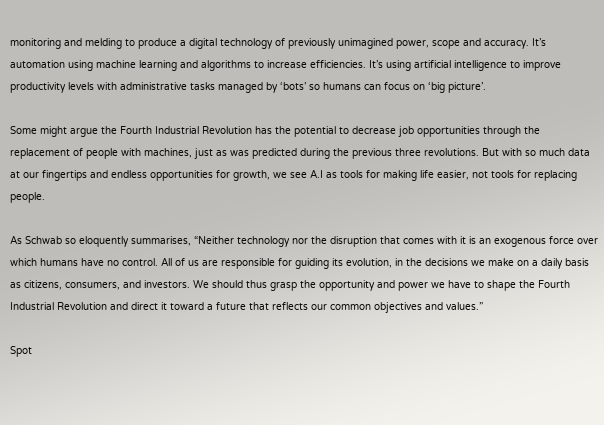monitoring and melding to produce a digital technology of previously unimagined power, scope and accuracy. It’s automation using machine learning and algorithms to increase efficiencies. It’s using artificial intelligence to improve productivity levels with administrative tasks managed by ‘bots’ so humans can focus on ‘big picture’.

Some might argue the Fourth Industrial Revolution has the potential to decrease job opportunities through the replacement of people with machines, just as was predicted during the previous three revolutions. But with so much data at our fingertips and endless opportunities for growth, we see A.I as tools for making life easier, not tools for replacing people.

As Schwab so eloquently summarises, “Neither technology nor the disruption that comes with it is an exogenous force over which humans have no control. All of us are responsible for guiding its evolution, in the decisions we make on a daily basis as citizens, consumers, and investors. We should thus grasp the opportunity and power we have to shape the Fourth Industrial Revolution and direct it toward a future that reflects our common objectives and values.”

Spot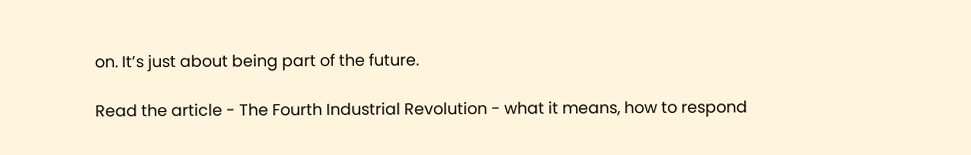on. It’s just about being part of the future.

Read the article - The Fourth Industrial Revolution - what it means, how to respond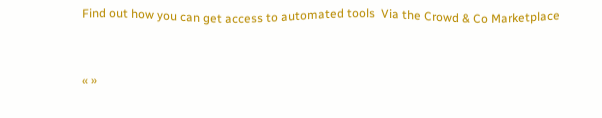Find out how you can get access to automated tools  Via the Crowd & Co Marketplace


« »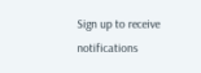Sign up to receive notifications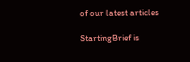of our latest articles

StartingBrief is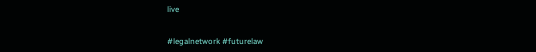live


#legalnetwork #futurelaw